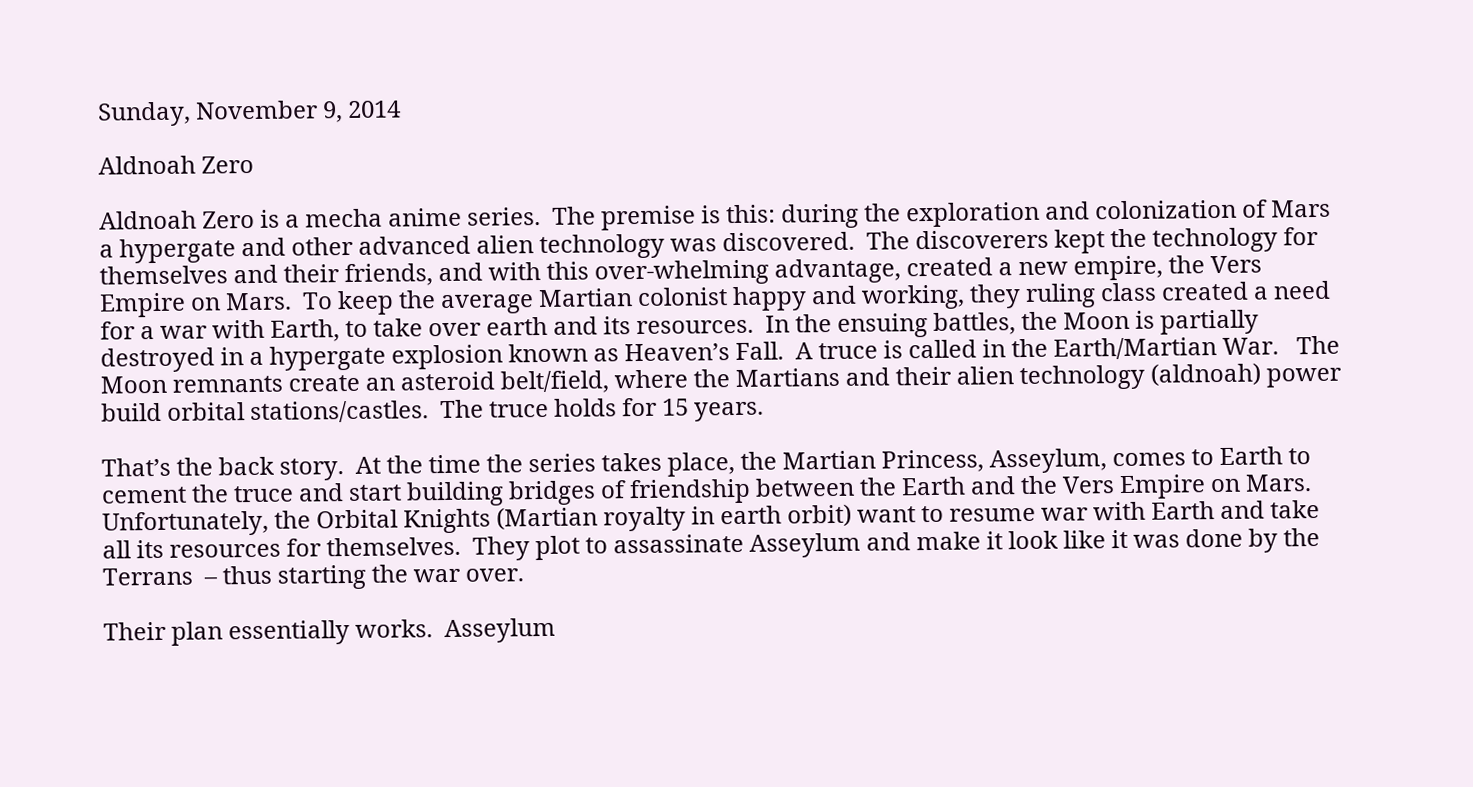Sunday, November 9, 2014

Aldnoah Zero

Aldnoah Zero is a mecha anime series.  The premise is this: during the exploration and colonization of Mars a hypergate and other advanced alien technology was discovered.  The discoverers kept the technology for themselves and their friends, and with this over-whelming advantage, created a new empire, the Vers Empire on Mars.  To keep the average Martian colonist happy and working, they ruling class created a need for a war with Earth, to take over earth and its resources.  In the ensuing battles, the Moon is partially destroyed in a hypergate explosion known as Heaven’s Fall.  A truce is called in the Earth/Martian War.   The Moon remnants create an asteroid belt/field, where the Martians and their alien technology (aldnoah) power build orbital stations/castles.  The truce holds for 15 years.

That’s the back story.  At the time the series takes place, the Martian Princess, Asseylum, comes to Earth to cement the truce and start building bridges of friendship between the Earth and the Vers Empire on Mars.   Unfortunately, the Orbital Knights (Martian royalty in earth orbit) want to resume war with Earth and take all its resources for themselves.  They plot to assassinate Asseylum and make it look like it was done by the Terrans  – thus starting the war over.

Their plan essentially works.  Asseylum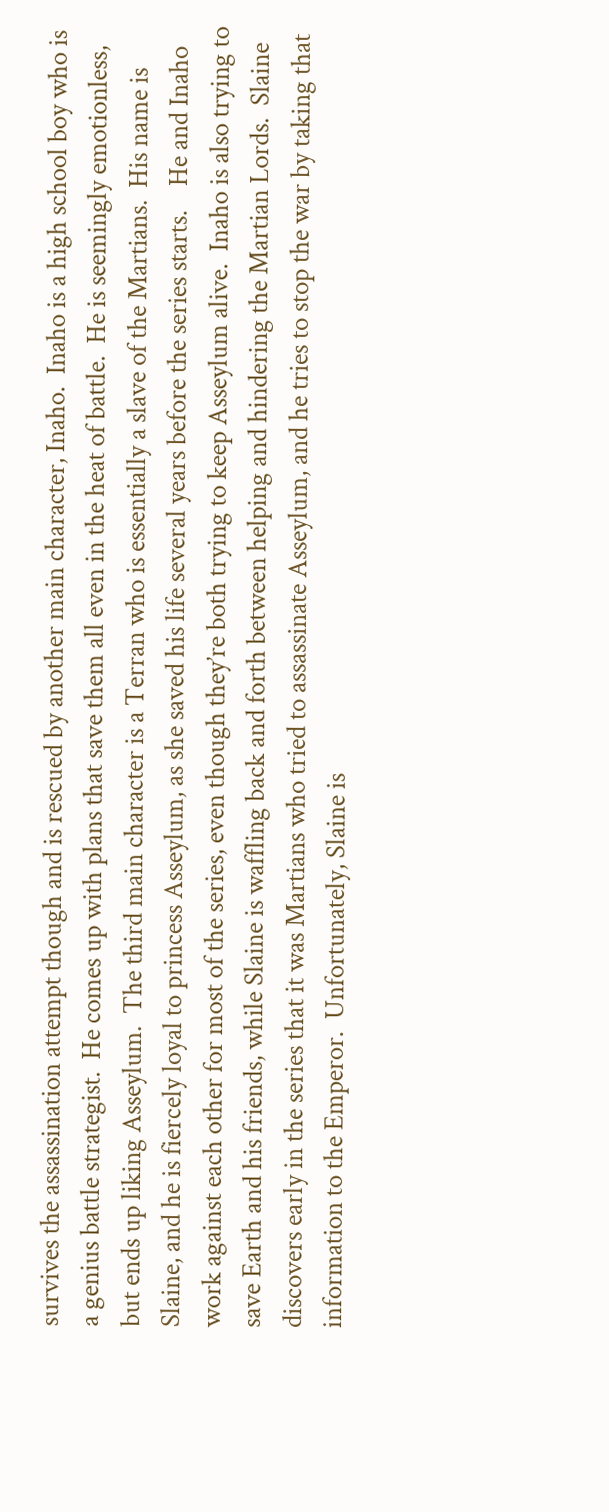survives the assassination attempt though and is rescued by another main character, Inaho.  Inaho is a high school boy who is a genius battle strategist.  He comes up with plans that save them all even in the heat of battle.  He is seemingly emotionless, but ends up liking Asseylum.  The third main character is a Terran who is essentially a slave of the Martians.  His name is Slaine, and he is fiercely loyal to princess Asseylum, as she saved his life several years before the series starts.    He and Inaho work against each other for most of the series, even though they’re both trying to keep Asseylum alive.  Inaho is also trying to save Earth and his friends, while Slaine is waffling back and forth between helping and hindering the Martian Lords.  Slaine discovers early in the series that it was Martians who tried to assassinate Asseylum, and he tries to stop the war by taking that information to the Emperor.  Unfortunately, Slaine is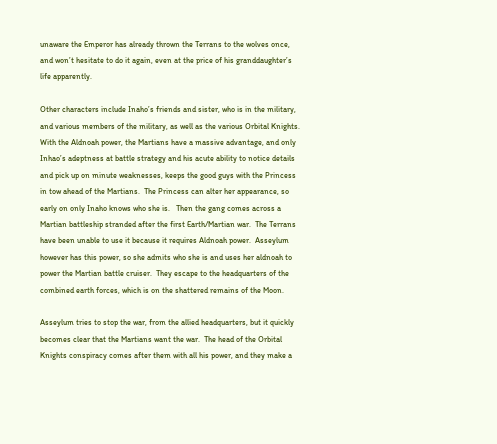unaware the Emperor has already thrown the Terrans to the wolves once, and won’t hesitate to do it again, even at the price of his granddaughter’s life apparently.

Other characters include Inaho’s friends and sister, who is in the military, and various members of the military, as well as the various Orbital Knights.     With the Aldnoah power, the Martians have a massive advantage, and only Inhao’s adeptness at battle strategy and his acute ability to notice details and pick up on minute weaknesses, keeps the good guys with the Princess in tow ahead of the Martians.  The Princess can alter her appearance, so early on only Inaho knows who she is.   Then the gang comes across a Martian battleship stranded after the first Earth/Martian war.  The Terrans have been unable to use it because it requires Aldnoah power.  Asseylum however has this power, so she admits who she is and uses her aldnoah to power the Martian battle cruiser.  They escape to the headquarters of the combined earth forces, which is on the shattered remains of the Moon.

Asseylum tries to stop the war, from the allied headquarters, but it quickly becomes clear that the Martians want the war.  The head of the Orbital Knights conspiracy comes after them with all his power, and they make a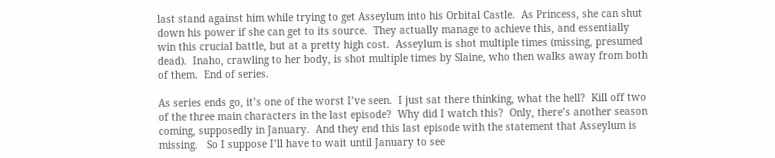last stand against him while trying to get Asseylum into his Orbital Castle.  As Princess, she can shut down his power if she can get to its source.  They actually manage to achieve this, and essentially win this crucial battle, but at a pretty high cost.  Asseylum is shot multiple times (missing, presumed dead).  Inaho, crawling to her body, is shot multiple times by Slaine, who then walks away from both of them.  End of series.

As series ends go, it’s one of the worst I’ve seen.  I just sat there thinking, what the hell?  Kill off two of the three main characters in the last episode?  Why did I watch this?  Only, there’s another season coming, supposedly in January.  And they end this last episode with the statement that Asseylum is missing.   So I suppose I’ll have to wait until January to see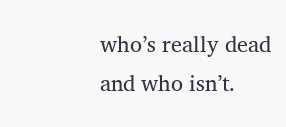who’s really dead and who isn’t.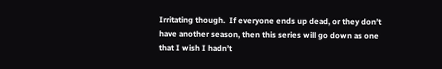Irritating though.  If everyone ends up dead, or they don’t have another season, then this series will go down as one that I wish I hadn’t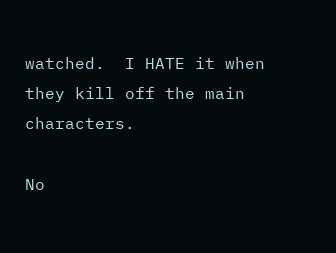watched.  I HATE it when they kill off the main characters.

No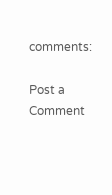comments:

Post a Comment